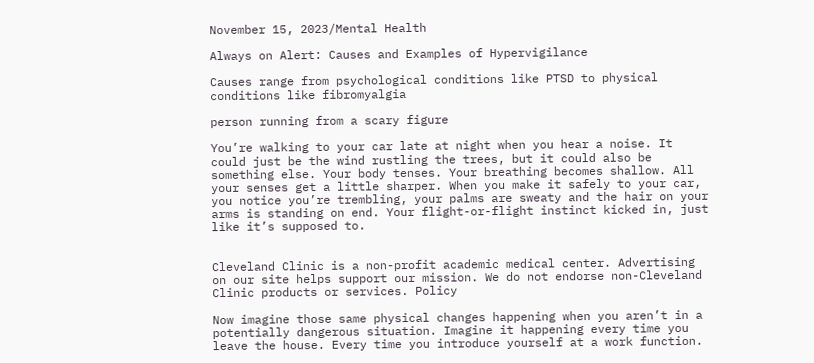November 15, 2023/Mental Health

Always on Alert: Causes and Examples of Hypervigilance

Causes range from psychological conditions like PTSD to physical conditions like fibromyalgia

person running from a scary figure

You’re walking to your car late at night when you hear a noise. It could just be the wind rustling the trees, but it could also be something else. Your body tenses. Your breathing becomes shallow. All your senses get a little sharper. When you make it safely to your car, you notice you’re trembling, your palms are sweaty and the hair on your arms is standing on end. Your flight-or-flight instinct kicked in, just like it’s supposed to.


Cleveland Clinic is a non-profit academic medical center. Advertising on our site helps support our mission. We do not endorse non-Cleveland Clinic products or services. Policy

Now imagine those same physical changes happening when you aren’t in a potentially dangerous situation. Imagine it happening every time you leave the house. Every time you introduce yourself at a work function.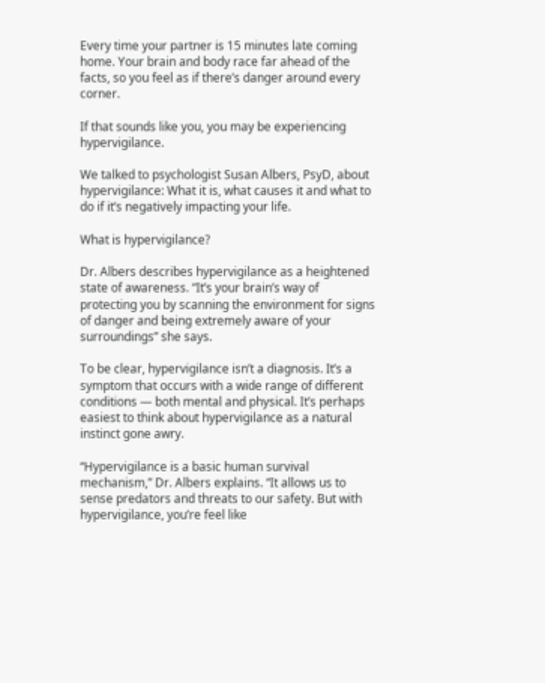Every time your partner is 15 minutes late coming home. Your brain and body race far ahead of the facts, so you feel as if there’s danger around every corner.

If that sounds like you, you may be experiencing hypervigilance.

We talked to psychologist Susan Albers, PsyD, about hypervigilance: What it is, what causes it and what to do if it’s negatively impacting your life.

What is hypervigilance?

Dr. Albers describes hypervigilance as a heightened state of awareness. “It’s your brain’s way of protecting you by scanning the environment for signs of danger and being extremely aware of your surroundings” she says.

To be clear, hypervigilance isn’t a diagnosis. It’s a symptom that occurs with a wide range of different conditions — both mental and physical. It’s perhaps easiest to think about hypervigilance as a natural instinct gone awry.

“Hypervigilance is a basic human survival mechanism,” Dr. Albers explains. “It allows us to sense predators and threats to our safety. But with hypervigilance, you’re feel like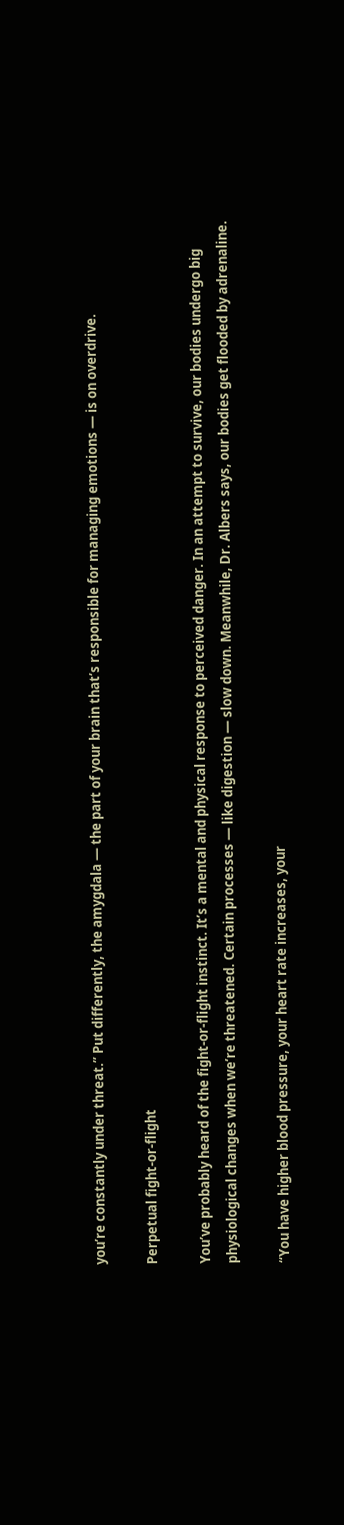you’re constantly under threat.” Put differently, the amygdala — the part of your brain that’s responsible for managing emotions — is on overdrive.

Perpetual fight-or-flight

You’ve probably heard of the fight-or-flight instinct. It’s a mental and physical response to perceived danger. In an attempt to survive, our bodies undergo big physiological changes when we’re threatened. Certain processes — like digestion — slow down. Meanwhile, Dr. Albers says, our bodies get flooded by adrenaline.

“You have higher blood pressure, your heart rate increases, your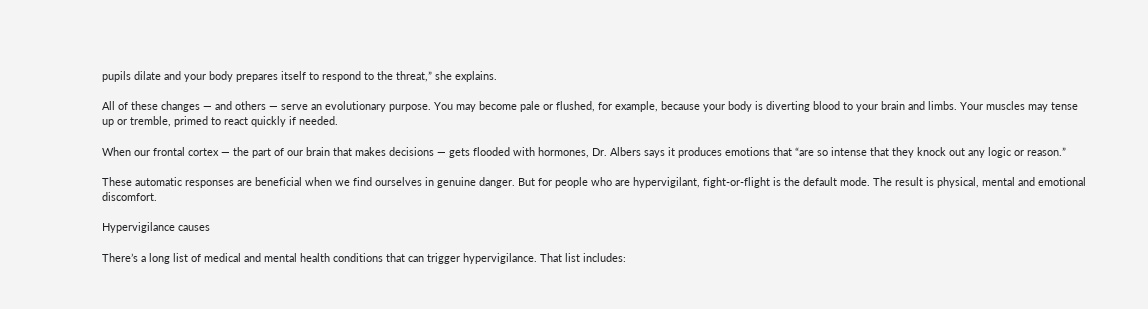pupils dilate and your body prepares itself to respond to the threat,” she explains.

All of these changes — and others — serve an evolutionary purpose. You may become pale or flushed, for example, because your body is diverting blood to your brain and limbs. Your muscles may tense up or tremble, primed to react quickly if needed.

When our frontal cortex — the part of our brain that makes decisions — gets flooded with hormones, Dr. Albers says it produces emotions that “are so intense that they knock out any logic or reason.”

These automatic responses are beneficial when we find ourselves in genuine danger. But for people who are hypervigilant, fight-or-flight is the default mode. The result is physical, mental and emotional discomfort.

Hypervigilance causes

There’s a long list of medical and mental health conditions that can trigger hypervigilance. That list includes: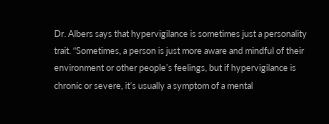Dr. Albers says that hypervigilance is sometimes just a personality trait. “Sometimes, a person is just more aware and mindful of their environment or other people’s feelings, but if hypervigilance is chronic or severe, it’s usually a symptom of a mental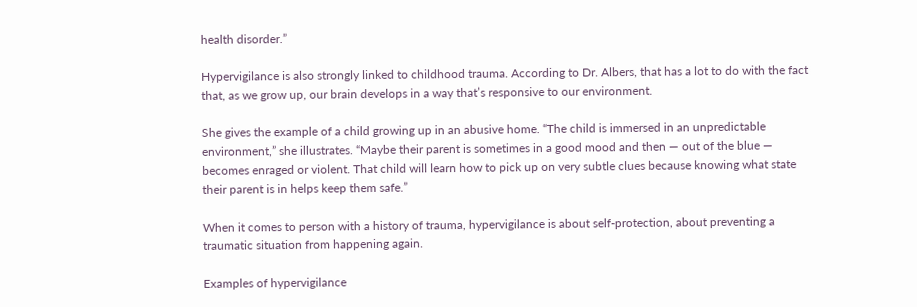health disorder.”

Hypervigilance is also strongly linked to childhood trauma. According to Dr. Albers, that has a lot to do with the fact that, as we grow up, our brain develops in a way that’s responsive to our environment.

She gives the example of a child growing up in an abusive home. “The child is immersed in an unpredictable environment,” she illustrates. “Maybe their parent is sometimes in a good mood and then — out of the blue — becomes enraged or violent. That child will learn how to pick up on very subtle clues because knowing what state their parent is in helps keep them safe.”

When it comes to person with a history of trauma, hypervigilance is about self-protection, about preventing a traumatic situation from happening again.

Examples of hypervigilance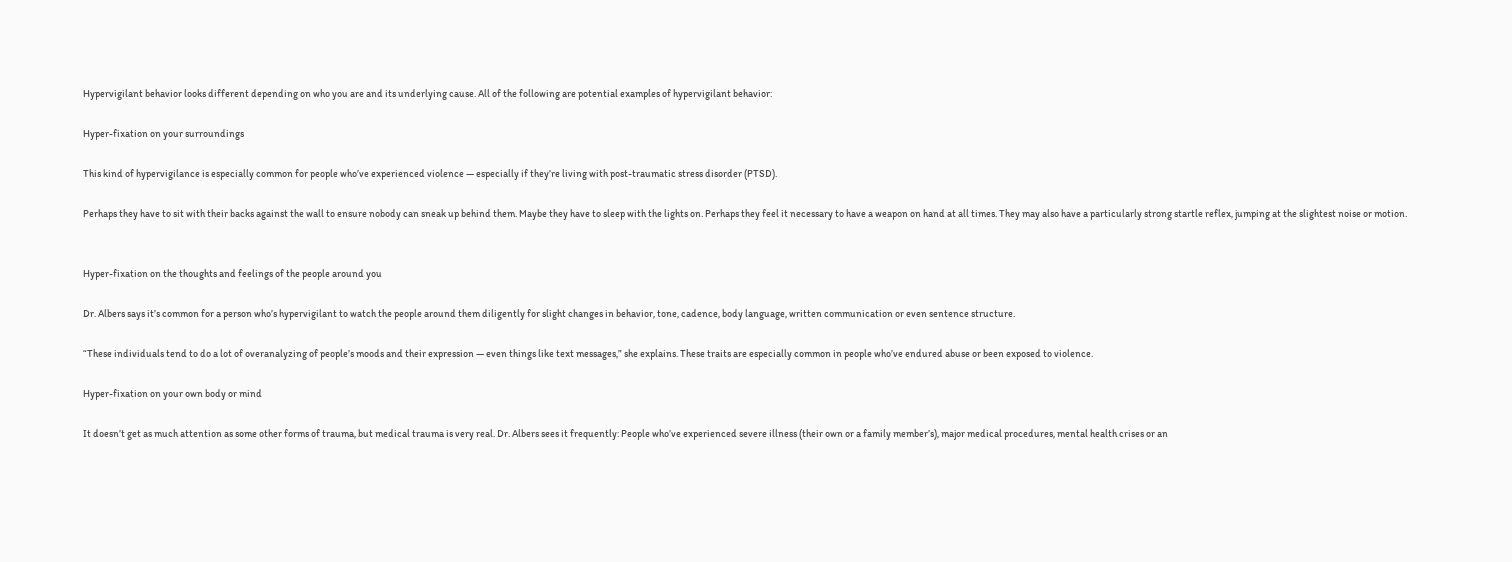Hypervigilant behavior looks different depending on who you are and its underlying cause. All of the following are potential examples of hypervigilant behavior:

Hyper-fixation on your surroundings

This kind of hypervigilance is especially common for people who’ve experienced violence — especially if they’re living with post-traumatic stress disorder (PTSD).

Perhaps they have to sit with their backs against the wall to ensure nobody can sneak up behind them. Maybe they have to sleep with the lights on. Perhaps they feel it necessary to have a weapon on hand at all times. They may also have a particularly strong startle reflex, jumping at the slightest noise or motion.


Hyper-fixation on the thoughts and feelings of the people around you

Dr. Albers says it’s common for a person who’s hypervigilant to watch the people around them diligently for slight changes in behavior, tone, cadence, body language, written communication or even sentence structure.

“These individuals tend to do a lot of overanalyzing of people’s moods and their expression — even things like text messages,” she explains. These traits are especially common in people who’ve endured abuse or been exposed to violence.

Hyper-fixation on your own body or mind

It doesn’t get as much attention as some other forms of trauma, but medical trauma is very real. Dr. Albers sees it frequently: People who’ve experienced severe illness (their own or a family member’s), major medical procedures, mental health crises or an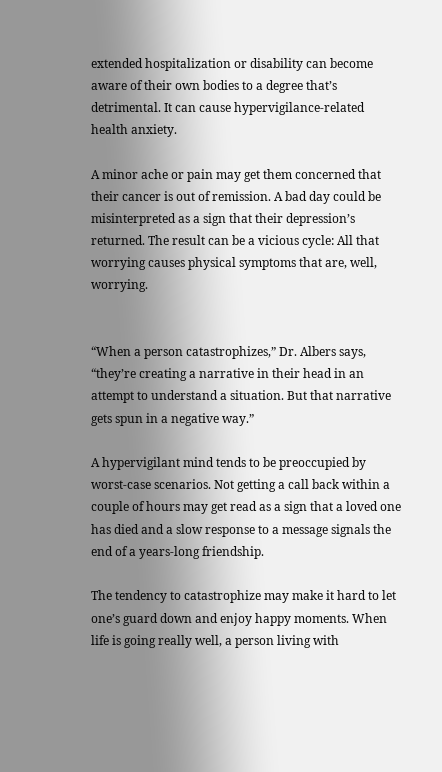extended hospitalization or disability can become aware of their own bodies to a degree that’s detrimental. It can cause hypervigilance-related health anxiety.

A minor ache or pain may get them concerned that their cancer is out of remission. A bad day could be misinterpreted as a sign that their depression’s returned. The result can be a vicious cycle: All that worrying causes physical symptoms that are, well, worrying.


“When a person catastrophizes,” Dr. Albers says, “they’re creating a narrative in their head in an attempt to understand a situation. But that narrative gets spun in a negative way.”

A hypervigilant mind tends to be preoccupied by worst-case scenarios. Not getting a call back within a couple of hours may get read as a sign that a loved one has died and a slow response to a message signals the end of a years-long friendship.

The tendency to catastrophize may make it hard to let one’s guard down and enjoy happy moments. When life is going really well, a person living with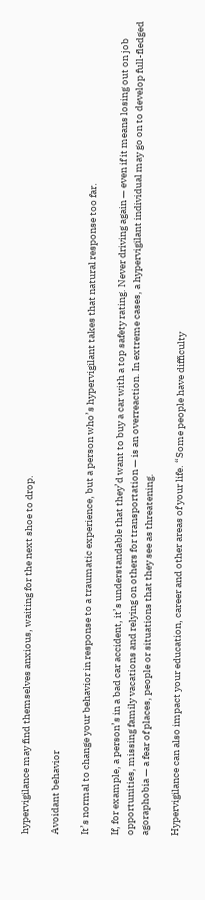hypervigilance may find themselves anxious, waiting for the next shoe to drop.

Avoidant behavior

It’s normal to change your behavior in response to a traumatic experience, but a person who’s hypervigilant takes that natural response too far.

If, for example, a person’s in a bad car accident, it’s understandable that they’d want to buy a car with a top safety rating. Never driving again — even if it means losing out on job opportunities, missing family vacations and relying on others for transportation — is an overreaction. In extreme cases, a hypervigilant individual may go on to develop full-fledged agoraphobia — a fear of places, people or situations that they see as threatening.

Hypervigilance can also impact your education, career and other areas of your life. “Some people have difficulty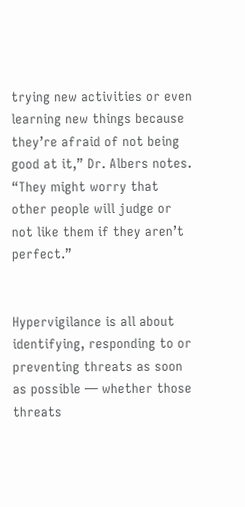trying new activities or even learning new things because they’re afraid of not being good at it,” Dr. Albers notes. “They might worry that other people will judge or not like them if they aren’t perfect.”


Hypervigilance is all about identifying, responding to or preventing threats as soon as possible — whether those threats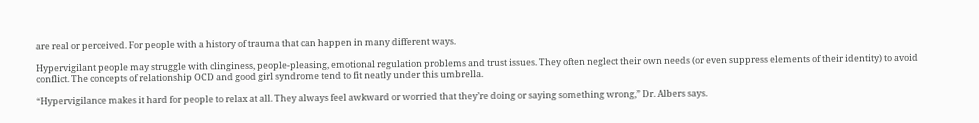are real or perceived. For people with a history of trauma that can happen in many different ways.

Hypervigilant people may struggle with clinginess, people-pleasing, emotional regulation problems and trust issues. They often neglect their own needs (or even suppress elements of their identity) to avoid conflict. The concepts of relationship OCD and good girl syndrome tend to fit neatly under this umbrella.

“Hypervigilance makes it hard for people to relax at all. They always feel awkward or worried that they’re doing or saying something wrong,” Dr. Albers says.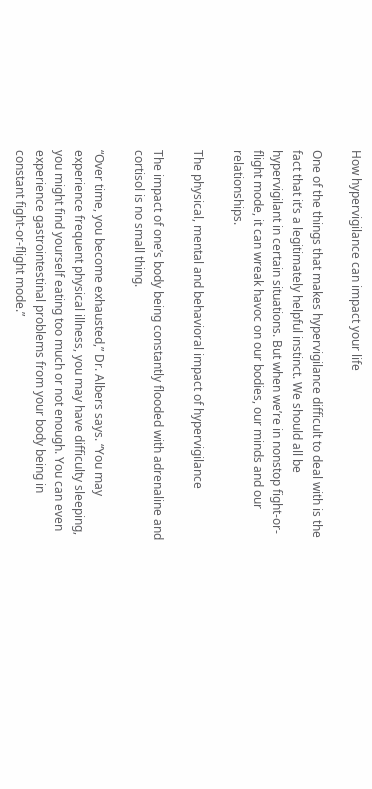How hypervigilance can impact your life

One of the things that makes hypervigilance difficult to deal with is the fact that it’s a legitimately helpful instinct. We should all be hypervigilant in certain situations. But when we’re in nonstop fight-or-flight mode, it can wreak havoc on our bodies, our minds and our relationships.

The physical, mental and behavioral impact of hypervigilance

The impact of one’s body being constantly flooded with adrenaline and cortisol is no small thing.

“Over time, you become exhausted,” Dr. Albers says. “You may experience frequent physical illness, you may have difficulty sleeping, you might find yourself eating too much or not enough. You can even experience gastrointestinal problems from your body being in constant fight-or-flight mode.”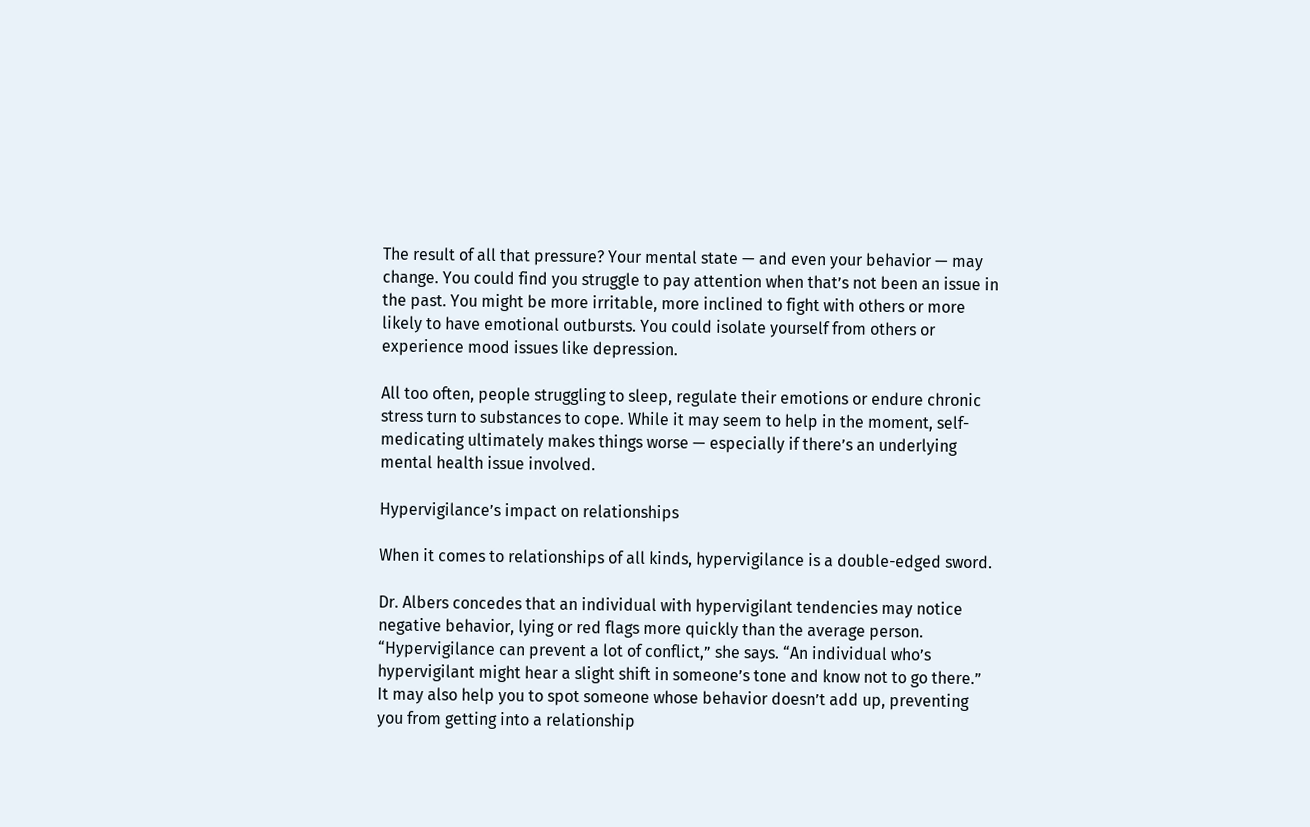The result of all that pressure? Your mental state — and even your behavior — may change. You could find you struggle to pay attention when that’s not been an issue in the past. You might be more irritable, more inclined to fight with others or more likely to have emotional outbursts. You could isolate yourself from others or experience mood issues like depression.

All too often, people struggling to sleep, regulate their emotions or endure chronic stress turn to substances to cope. While it may seem to help in the moment, self-medicating ultimately makes things worse — especially if there’s an underlying mental health issue involved.

Hypervigilance’s impact on relationships

When it comes to relationships of all kinds, hypervigilance is a double-edged sword.

Dr. Albers concedes that an individual with hypervigilant tendencies may notice negative behavior, lying or red flags more quickly than the average person. “Hypervigilance can prevent a lot of conflict,” she says. “An individual who’s hypervigilant might hear a slight shift in someone’s tone and know not to go there.” It may also help you to spot someone whose behavior doesn’t add up, preventing you from getting into a relationship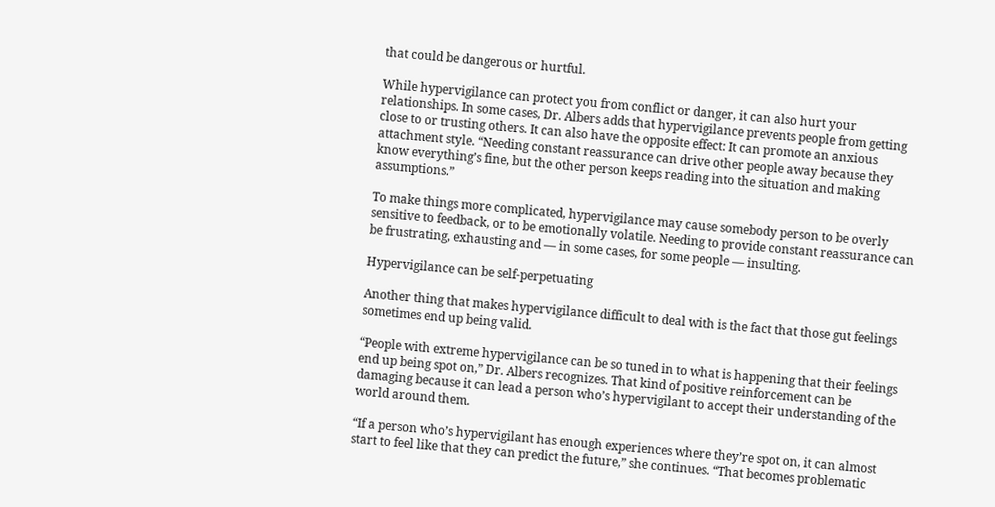that could be dangerous or hurtful.

While hypervigilance can protect you from conflict or danger, it can also hurt your relationships. In some cases, Dr. Albers adds that hypervigilance prevents people from getting close to or trusting others. It can also have the opposite effect: It can promote an anxious attachment style. “Needing constant reassurance can drive other people away because they know everything’s fine, but the other person keeps reading into the situation and making assumptions.”

To make things more complicated, hypervigilance may cause somebody person to be overly sensitive to feedback, or to be emotionally volatile. Needing to provide constant reassurance can be frustrating, exhausting and — in some cases, for some people — insulting.

Hypervigilance can be self-perpetuating

Another thing that makes hypervigilance difficult to deal with is the fact that those gut feelings sometimes end up being valid.

“People with extreme hypervigilance can be so tuned in to what is happening that their feelings end up being spot on,” Dr. Albers recognizes. That kind of positive reinforcement can be damaging because it can lead a person who’s hypervigilant to accept their understanding of the world around them.

“If a person who’s hypervigilant has enough experiences where they’re spot on, it can almost start to feel like that they can predict the future,” she continues. “That becomes problematic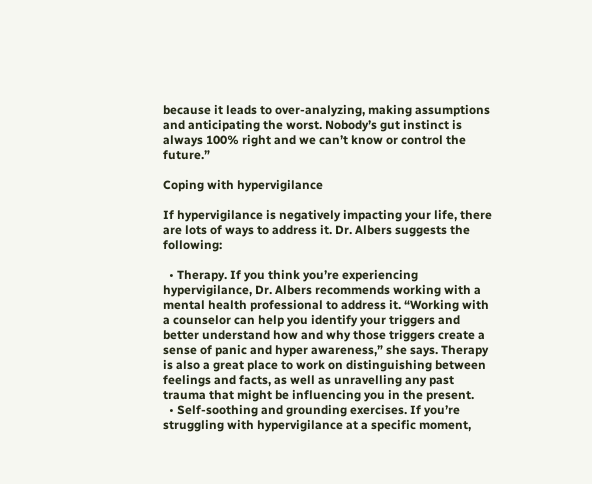because it leads to over-analyzing, making assumptions and anticipating the worst. Nobody’s gut instinct is always 100% right and we can’t know or control the future.”

Coping with hypervigilance

If hypervigilance is negatively impacting your life, there are lots of ways to address it. Dr. Albers suggests the following:

  • Therapy. If you think you’re experiencing hypervigilance, Dr. Albers recommends working with a mental health professional to address it. “Working with a counselor can help you identify your triggers and better understand how and why those triggers create a sense of panic and hyper awareness,” she says. Therapy is also a great place to work on distinguishing between feelings and facts, as well as unravelling any past trauma that might be influencing you in the present.
  • Self-soothing and grounding exercises. If you’re struggling with hypervigilance at a specific moment,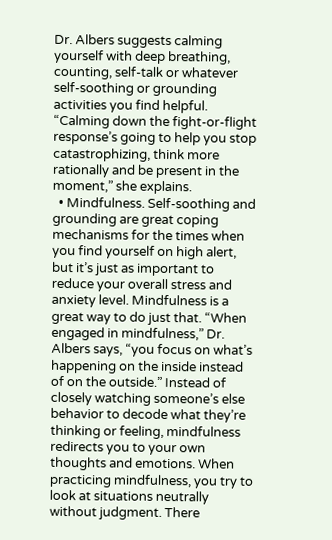Dr. Albers suggests calming yourself with deep breathing, counting, self-talk or whatever self-soothing or grounding activities you find helpful. “Calming down the fight-or-flight response’s going to help you stop catastrophizing, think more rationally and be present in the moment,” she explains.
  • Mindfulness. Self-soothing and grounding are great coping mechanisms for the times when you find yourself on high alert, but it’s just as important to reduce your overall stress and anxiety level. Mindfulness is a great way to do just that. “When engaged in mindfulness,” Dr. Albers says, “you focus on what’s happening on the inside instead of on the outside.” Instead of closely watching someone’s else behavior to decode what they’re thinking or feeling, mindfulness redirects you to your own thoughts and emotions. When practicing mindfulness, you try to look at situations neutrally without judgment. There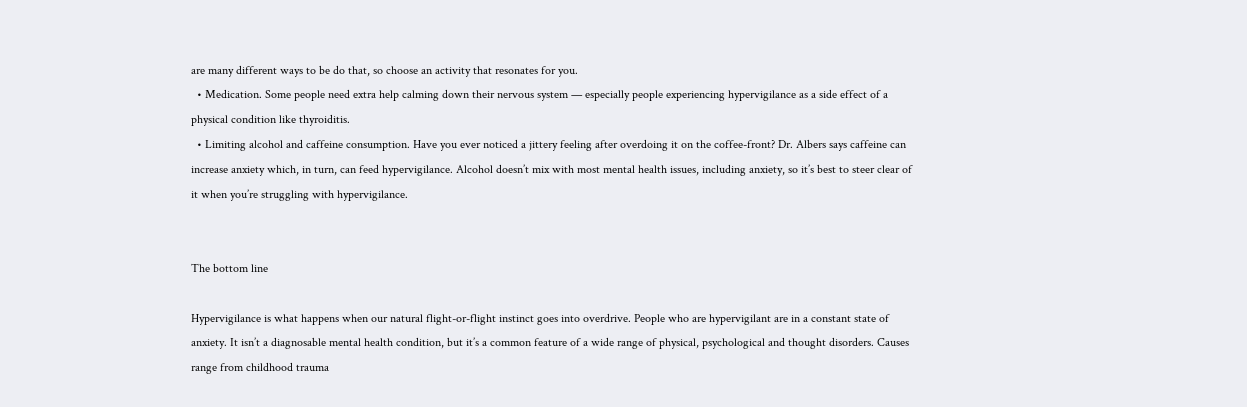are many different ways to be do that, so choose an activity that resonates for you.
  • Medication. Some people need extra help calming down their nervous system — especially people experiencing hypervigilance as a side effect of a physical condition like thyroiditis.
  • Limiting alcohol and caffeine consumption. Have you ever noticed a jittery feeling after overdoing it on the coffee-front? Dr. Albers says caffeine can increase anxiety which, in turn, can feed hypervigilance. Alcohol doesn’t mix with most mental health issues, including anxiety, so it’s best to steer clear of it when you’re struggling with hypervigilance.


The bottom line

Hypervigilance is what happens when our natural flight-or-flight instinct goes into overdrive. People who are hypervigilant are in a constant state of anxiety. It isn’t a diagnosable mental health condition, but it’s a common feature of a wide range of physical, psychological and thought disorders. Causes range from childhood trauma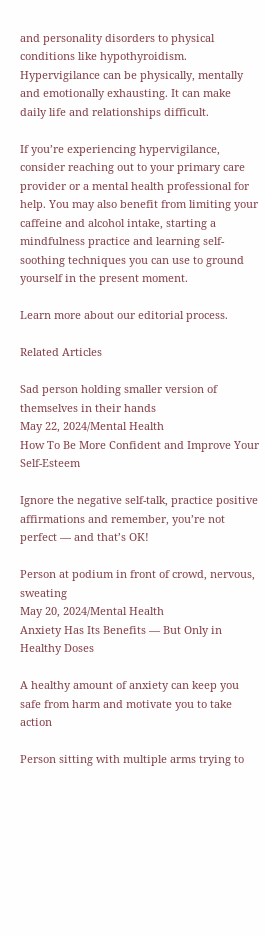and personality disorders to physical conditions like hypothyroidism. Hypervigilance can be physically, mentally and emotionally exhausting. It can make daily life and relationships difficult.

If you’re experiencing hypervigilance, consider reaching out to your primary care provider or a mental health professional for help. You may also benefit from limiting your caffeine and alcohol intake, starting a mindfulness practice and learning self-soothing techniques you can use to ground yourself in the present moment.

Learn more about our editorial process.

Related Articles

Sad person holding smaller version of themselves in their hands
May 22, 2024/Mental Health
How To Be More Confident and Improve Your Self-Esteem

Ignore the negative self-talk, practice positive affirmations and remember, you’re not perfect — and that’s OK!

Person at podium in front of crowd, nervous, sweating
May 20, 2024/Mental Health
Anxiety Has Its Benefits — But Only in Healthy Doses

A healthy amount of anxiety can keep you safe from harm and motivate you to take action

Person sitting with multiple arms trying to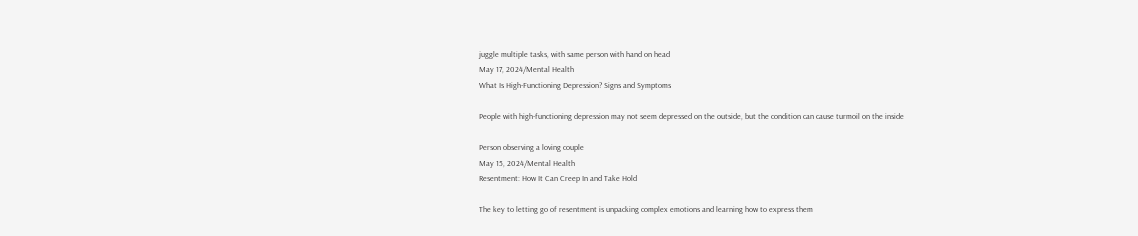juggle multiple tasks, with same person with hand on head
May 17, 2024/Mental Health
What Is High-Functioning Depression? Signs and Symptoms

People with high-functioning depression may not seem depressed on the outside, but the condition can cause turmoil on the inside

Person observing a loving couple
May 15, 2024/Mental Health
Resentment: How It Can Creep In and Take Hold

The key to letting go of resentment is unpacking complex emotions and learning how to express them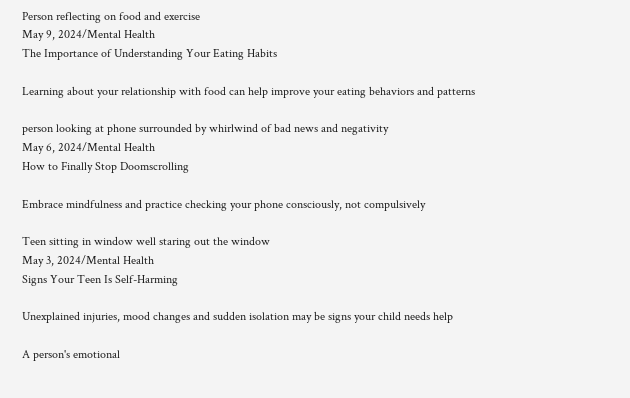Person reflecting on food and exercise
May 9, 2024/Mental Health
The Importance of Understanding Your Eating Habits

Learning about your relationship with food can help improve your eating behaviors and patterns

person looking at phone surrounded by whirlwind of bad news and negativity
May 6, 2024/Mental Health
How to Finally Stop Doomscrolling

Embrace mindfulness and practice checking your phone consciously, not compulsively

Teen sitting in window well staring out the window
May 3, 2024/Mental Health
Signs Your Teen Is Self-Harming

Unexplained injuries, mood changes and sudden isolation may be signs your child needs help

A person's emotional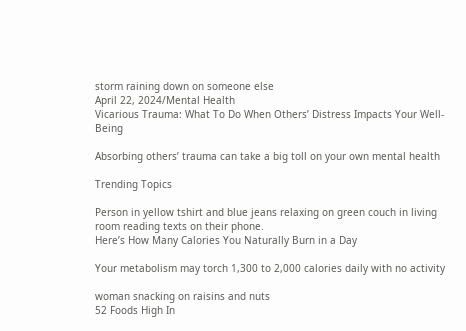storm raining down on someone else
April 22, 2024/Mental Health
Vicarious Trauma: What To Do When Others’ Distress Impacts Your Well-Being

Absorbing others’ trauma can take a big toll on your own mental health

Trending Topics

Person in yellow tshirt and blue jeans relaxing on green couch in living room reading texts on their phone.
Here’s How Many Calories You Naturally Burn in a Day

Your metabolism may torch 1,300 to 2,000 calories daily with no activity

woman snacking on raisins and nuts
52 Foods High In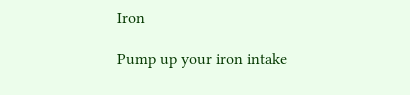Iron

Pump up your iron intake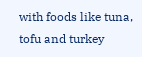with foods like tuna, tofu and turkey